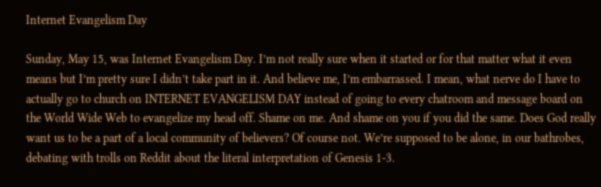Internet Evangelism Day

Sunday, May 15, was Internet Evangelism Day. I’m not really sure when it started or for that matter what it even means but I’m pretty sure I didn’t take part in it. And believe me, I’m embarrassed. I mean, what nerve do I have to actually go to church on INTERNET EVANGELISM DAY instead of going to every chatroom and message board on the World Wide Web to evangelize my head off. Shame on me. And shame on you if you did the same. Does God really want us to be a part of a local community of believers? Of course not. We’re supposed to be alone, in our bathrobes, debating with trolls on Reddit about the literal interpretation of Genesis 1-3.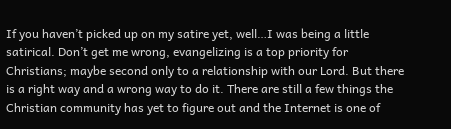If you haven’t picked up on my satire yet, well…I was being a little satirical. Don’t get me wrong, evangelizing is a top priority for Christians; maybe second only to a relationship with our Lord. But there is a right way and a wrong way to do it. There are still a few things the Christian community has yet to figure out and the Internet is one of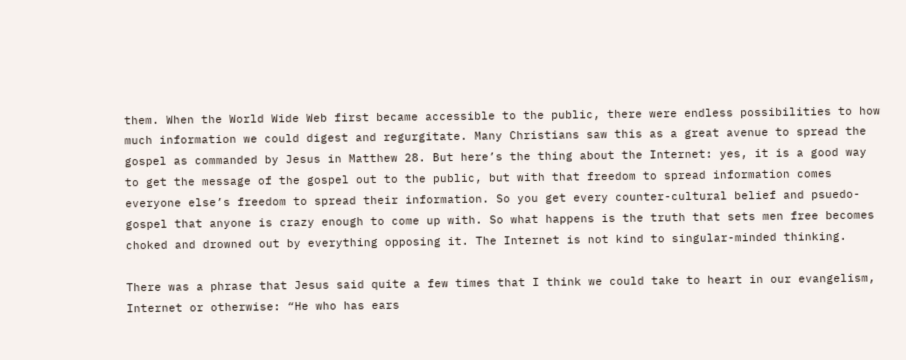them. When the World Wide Web first became accessible to the public, there were endless possibilities to how much information we could digest and regurgitate. Many Christians saw this as a great avenue to spread the gospel as commanded by Jesus in Matthew 28. But here’s the thing about the Internet: yes, it is a good way to get the message of the gospel out to the public, but with that freedom to spread information comes everyone else’s freedom to spread their information. So you get every counter-cultural belief and psuedo-gospel that anyone is crazy enough to come up with. So what happens is the truth that sets men free becomes choked and drowned out by everything opposing it. The Internet is not kind to singular-minded thinking.

There was a phrase that Jesus said quite a few times that I think we could take to heart in our evangelism, Internet or otherwise: “He who has ears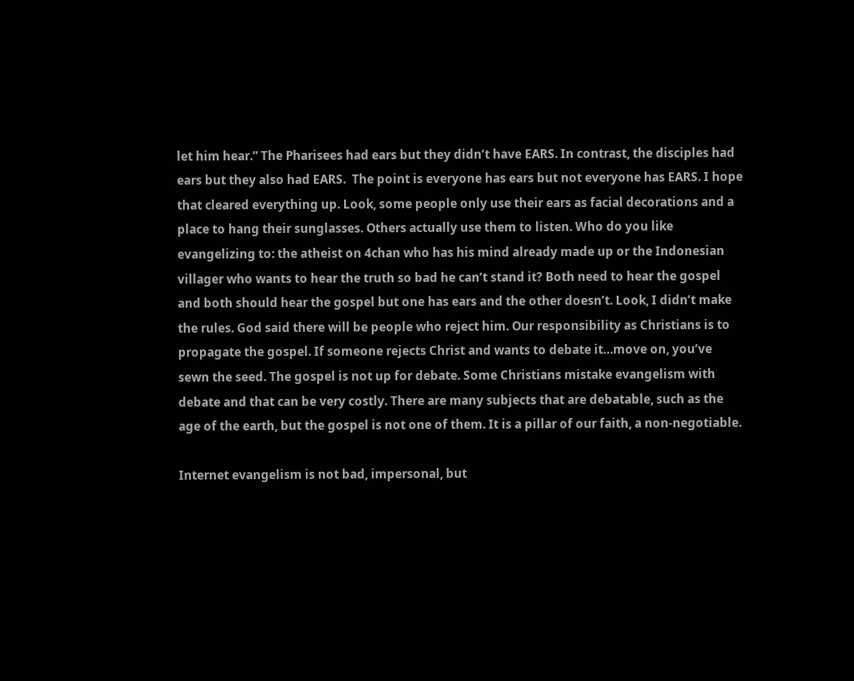let him hear.” The Pharisees had ears but they didn’t have EARS. In contrast, the disciples had ears but they also had EARS.  The point is everyone has ears but not everyone has EARS. I hope that cleared everything up. Look, some people only use their ears as facial decorations and a place to hang their sunglasses. Others actually use them to listen. Who do you like evangelizing to: the atheist on 4chan who has his mind already made up or the Indonesian villager who wants to hear the truth so bad he can’t stand it? Both need to hear the gospel and both should hear the gospel but one has ears and the other doesn’t. Look, I didn’t make the rules. God said there will be people who reject him. Our responsibility as Christians is to propagate the gospel. If someone rejects Christ and wants to debate it…move on, you’ve sewn the seed. The gospel is not up for debate. Some Christians mistake evangelism with debate and that can be very costly. There are many subjects that are debatable, such as the age of the earth, but the gospel is not one of them. It is a pillar of our faith, a non-negotiable.

Internet evangelism is not bad, impersonal, but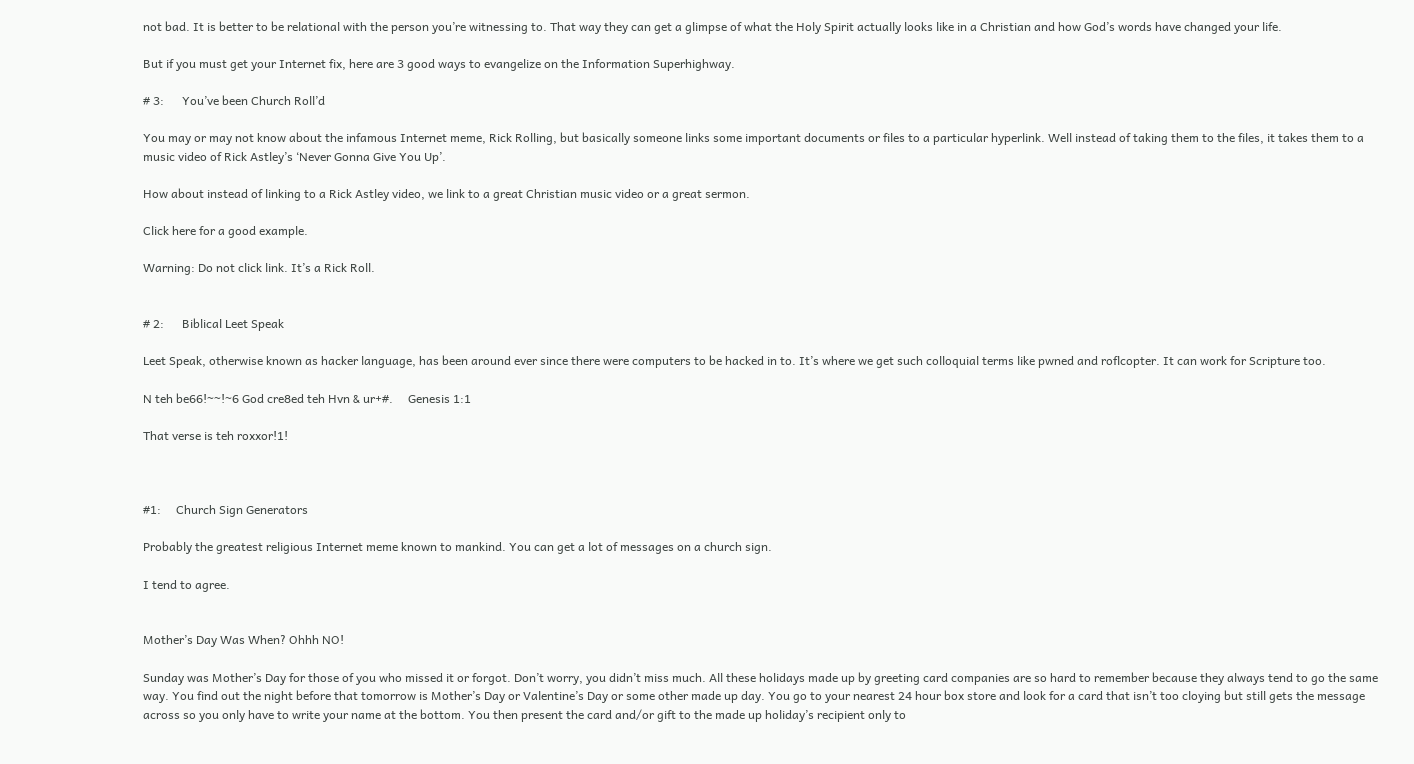not bad. It is better to be relational with the person you’re witnessing to. That way they can get a glimpse of what the Holy Spirit actually looks like in a Christian and how God’s words have changed your life.

But if you must get your Internet fix, here are 3 good ways to evangelize on the Information Superhighway.

# 3:      You’ve been Church Roll’d

You may or may not know about the infamous Internet meme, Rick Rolling, but basically someone links some important documents or files to a particular hyperlink. Well instead of taking them to the files, it takes them to a music video of Rick Astley’s ‘Never Gonna Give You Up’.

How about instead of linking to a Rick Astley video, we link to a great Christian music video or a great sermon.

Click here for a good example.

Warning: Do not click link. It’s a Rick Roll.


# 2:      Biblical Leet Speak

Leet Speak, otherwise known as hacker language, has been around ever since there were computers to be hacked in to. It’s where we get such colloquial terms like pwned and roflcopter. It can work for Scripture too.

N teh be66!~~!~6 God cre8ed teh Hvn & ur+#.     Genesis 1:1

That verse is teh roxxor!1!



#1:     Church Sign Generators

Probably the greatest religious Internet meme known to mankind. You can get a lot of messages on a church sign.

I tend to agree.


Mother’s Day Was When? Ohhh NO!

Sunday was Mother’s Day for those of you who missed it or forgot. Don’t worry, you didn’t miss much. All these holidays made up by greeting card companies are so hard to remember because they always tend to go the same way. You find out the night before that tomorrow is Mother’s Day or Valentine’s Day or some other made up day. You go to your nearest 24 hour box store and look for a card that isn’t too cloying but still gets the message across so you only have to write your name at the bottom. You then present the card and/or gift to the made up holiday’s recipient only to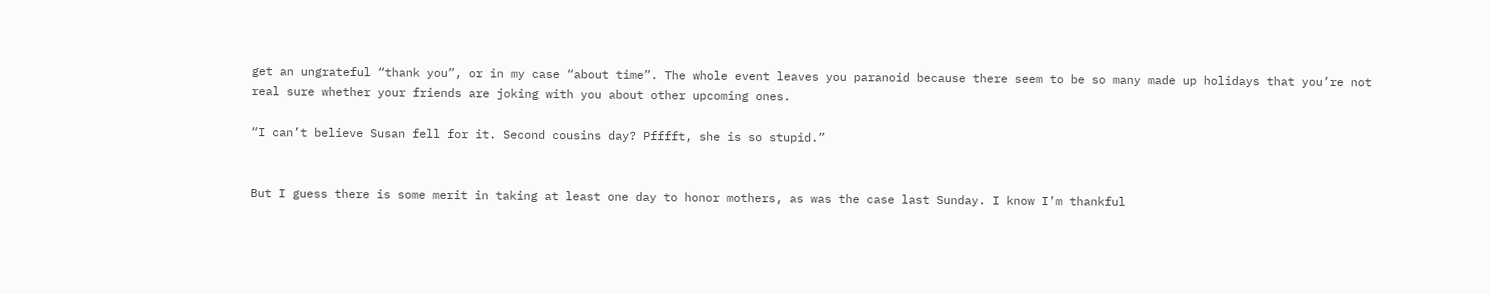get an ungrateful “thank you”, or in my case “about time”. The whole event leaves you paranoid because there seem to be so many made up holidays that you’re not real sure whether your friends are joking with you about other upcoming ones.

“I can’t believe Susan fell for it. Second cousins day? Pfffft, she is so stupid.”


But I guess there is some merit in taking at least one day to honor mothers, as was the case last Sunday. I know I’m thankful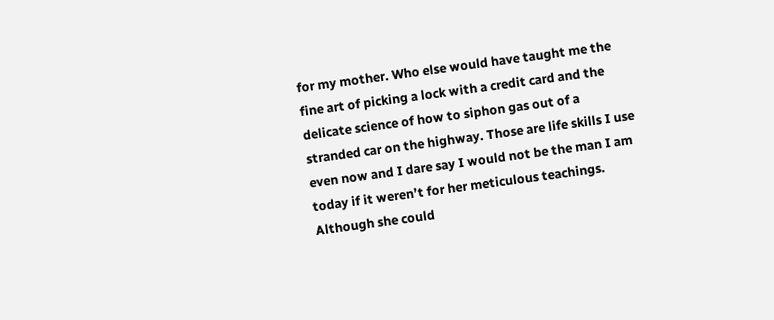for my mother. Who else would have taught me the fine art of picking a lock with a credit card and the delicate science of how to siphon gas out of a  stranded car on the highway. Those are life skills I use even now and I dare say I would not be the man I am today if it weren’t for her meticulous teachings. Although she could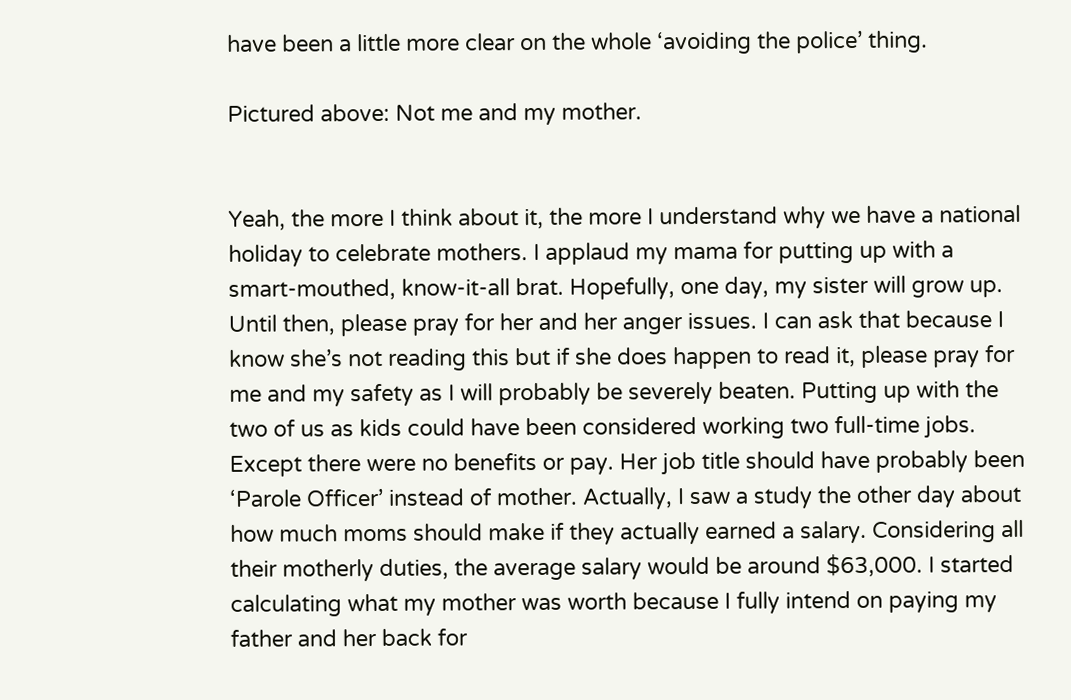have been a little more clear on the whole ‘avoiding the police’ thing.

Pictured above: Not me and my mother.


Yeah, the more I think about it, the more I understand why we have a national holiday to celebrate mothers. I applaud my mama for putting up with a smart-mouthed, know-it-all brat. Hopefully, one day, my sister will grow up. Until then, please pray for her and her anger issues. I can ask that because I know she’s not reading this but if she does happen to read it, please pray for me and my safety as I will probably be severely beaten. Putting up with the two of us as kids could have been considered working two full-time jobs. Except there were no benefits or pay. Her job title should have probably been ‘Parole Officer’ instead of mother. Actually, I saw a study the other day about how much moms should make if they actually earned a salary. Considering all their motherly duties, the average salary would be around $63,000. I started calculating what my mother was worth because I fully intend on paying my father and her back for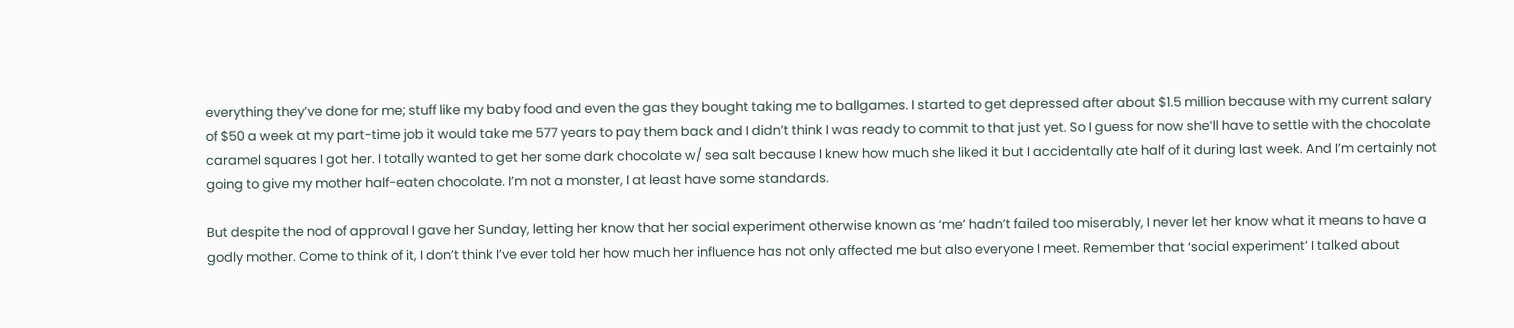everything they’ve done for me; stuff like my baby food and even the gas they bought taking me to ballgames. I started to get depressed after about $1.5 million because with my current salary of $50 a week at my part-time job it would take me 577 years to pay them back and I didn’t think I was ready to commit to that just yet. So I guess for now she’ll have to settle with the chocolate caramel squares I got her. I totally wanted to get her some dark chocolate w/ sea salt because I knew how much she liked it but I accidentally ate half of it during last week. And I’m certainly not going to give my mother half-eaten chocolate. I’m not a monster, I at least have some standards.

But despite the nod of approval I gave her Sunday, letting her know that her social experiment otherwise known as ‘me’ hadn’t failed too miserably, I never let her know what it means to have a godly mother. Come to think of it, I don’t think I’ve ever told her how much her influence has not only affected me but also everyone I meet. Remember that ‘social experiment’ I talked about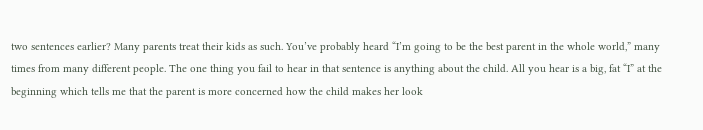two sentences earlier? Many parents treat their kids as such. You’ve probably heard “I’m going to be the best parent in the whole world,” many times from many different people. The one thing you fail to hear in that sentence is anything about the child. All you hear is a big, fat “I” at the beginning which tells me that the parent is more concerned how the child makes her look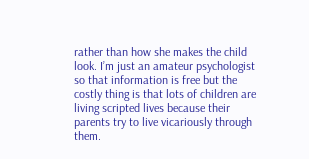rather than how she makes the child look. I’m just an amateur psychologist so that information is free but the costly thing is that lots of children are living scripted lives because their parents try to live vicariously through them.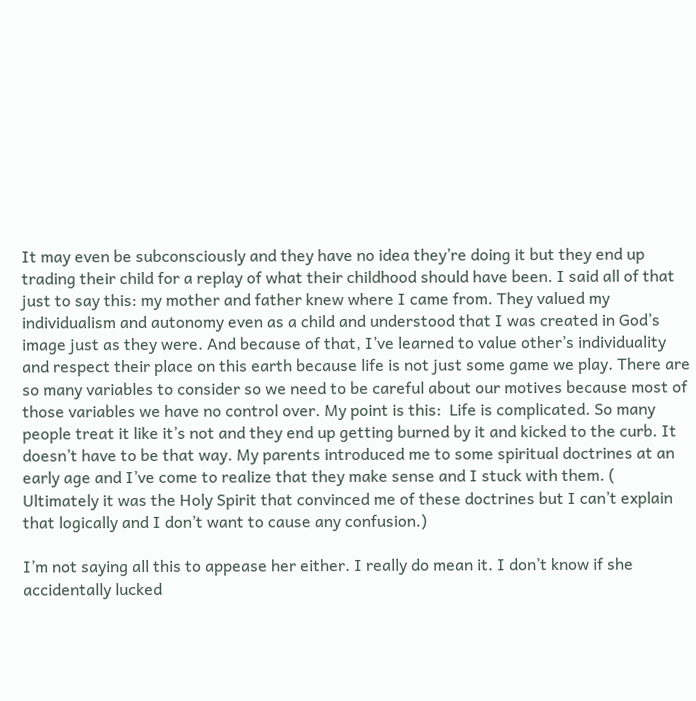It may even be subconsciously and they have no idea they’re doing it but they end up trading their child for a replay of what their childhood should have been. I said all of that just to say this: my mother and father knew where I came from. They valued my individualism and autonomy even as a child and understood that I was created in God’s image just as they were. And because of that, I’ve learned to value other’s individuality and respect their place on this earth because life is not just some game we play. There are so many variables to consider so we need to be careful about our motives because most of those variables we have no control over. My point is this:  Life is complicated. So many people treat it like it’s not and they end up getting burned by it and kicked to the curb. It doesn’t have to be that way. My parents introduced me to some spiritual doctrines at an early age and I’ve come to realize that they make sense and I stuck with them. ( Ultimately it was the Holy Spirit that convinced me of these doctrines but I can’t explain that logically and I don’t want to cause any confusion.)

I’m not saying all this to appease her either. I really do mean it. I don’t know if she accidentally lucked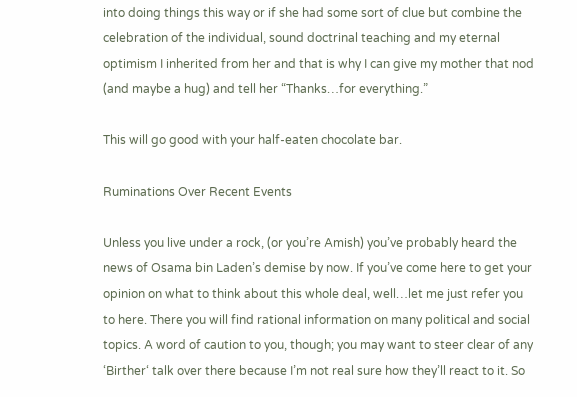into doing things this way or if she had some sort of clue but combine the celebration of the individual, sound doctrinal teaching and my eternal optimism I inherited from her and that is why I can give my mother that nod (and maybe a hug) and tell her “Thanks…for everything.”

This will go good with your half-eaten chocolate bar.

Ruminations Over Recent Events

Unless you live under a rock, (or you’re Amish) you’ve probably heard the news of Osama bin Laden’s demise by now. If you’ve come here to get your opinion on what to think about this whole deal, well…let me just refer you to here. There you will find rational information on many political and social topics. A word of caution to you, though; you may want to steer clear of any ‘Birther‘ talk over there because I’m not real sure how they’ll react to it. So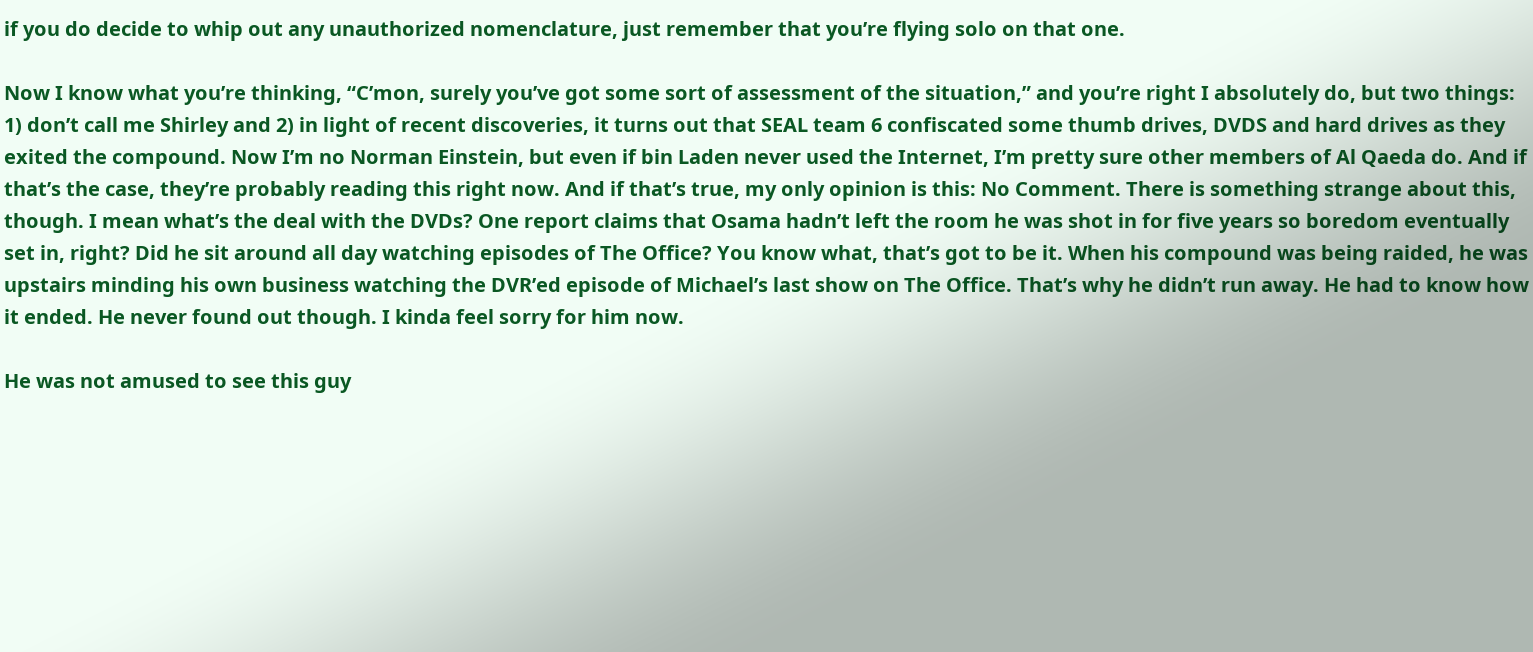if you do decide to whip out any unauthorized nomenclature, just remember that you’re flying solo on that one.

Now I know what you’re thinking, “C’mon, surely you’ve got some sort of assessment of the situation,” and you’re right I absolutely do, but two things: 1) don’t call me Shirley and 2) in light of recent discoveries, it turns out that SEAL team 6 confiscated some thumb drives, DVDS and hard drives as they exited the compound. Now I’m no Norman Einstein, but even if bin Laden never used the Internet, I’m pretty sure other members of Al Qaeda do. And if that’s the case, they’re probably reading this right now. And if that’s true, my only opinion is this: No Comment. There is something strange about this, though. I mean what’s the deal with the DVDs? One report claims that Osama hadn’t left the room he was shot in for five years so boredom eventually set in, right? Did he sit around all day watching episodes of The Office? You know what, that’s got to be it. When his compound was being raided, he was upstairs minding his own business watching the DVR’ed episode of Michael’s last show on The Office. That’s why he didn’t run away. He had to know how it ended. He never found out though. I kinda feel sorry for him now.

He was not amused to see this guy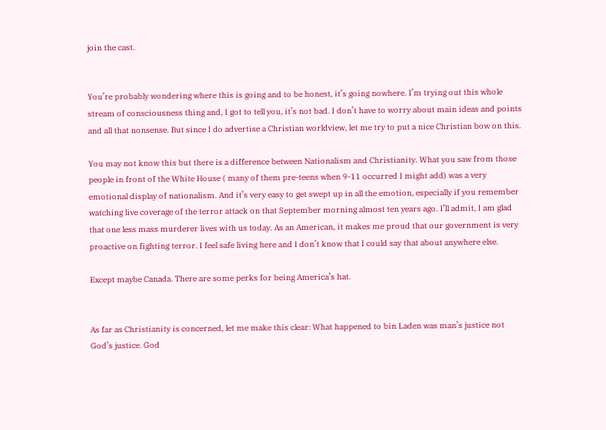join the cast.


You’re probably wondering where this is going and to be honest, it’s going nowhere. I’m trying out this whole stream of consciousness thing and, I got to tell you, it’s not bad. I don’t have to worry about main ideas and points and all that nonsense. But since I do advertise a Christian worldview, let me try to put a nice Christian bow on this.

You may not know this but there is a difference between Nationalism and Christianity. What you saw from those people in front of the White House ( many of them pre-teens when 9-11 occurred I might add) was a very emotional display of nationalism. And it’s very easy to get swept up in all the emotion, especially if you remember watching live coverage of the terror attack on that September morning almost ten years ago. I’ll admit, I am glad that one less mass murderer lives with us today. As an American, it makes me proud that our government is very proactive on fighting terror. I feel safe living here and I don’t know that I could say that about anywhere else.

Except maybe Canada. There are some perks for being America’s hat.


As far as Christianity is concerned, let me make this clear: What happened to bin Laden was man’s justice not God’s justice. God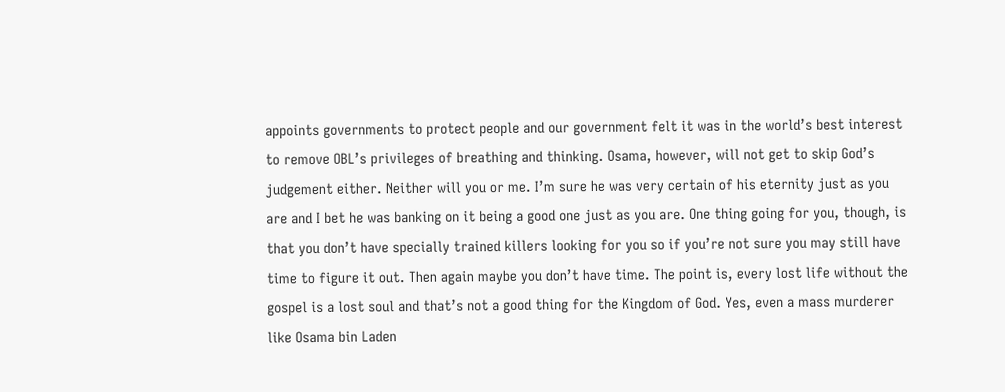appoints governments to protect people and our government felt it was in the world’s best interest to remove OBL’s privileges of breathing and thinking. Osama, however, will not get to skip God’s judgement either. Neither will you or me. I’m sure he was very certain of his eternity just as you are and I bet he was banking on it being a good one just as you are. One thing going for you, though, is that you don’t have specially trained killers looking for you so if you’re not sure you may still have time to figure it out. Then again maybe you don’t have time. The point is, every lost life without the gospel is a lost soul and that’s not a good thing for the Kingdom of God. Yes, even a mass murderer like Osama bin Laden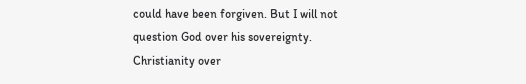could have been forgiven. But I will not question God over his sovereignty. Christianity over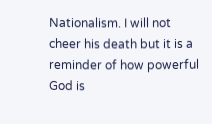Nationalism. I will not cheer his death but it is a reminder of how powerful God is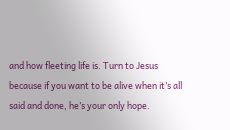and how fleeting life is. Turn to Jesus because if you want to be alive when it’s all said and done, he’s your only hope.